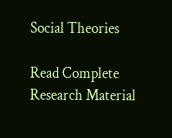Social Theories

Read Complete Research Material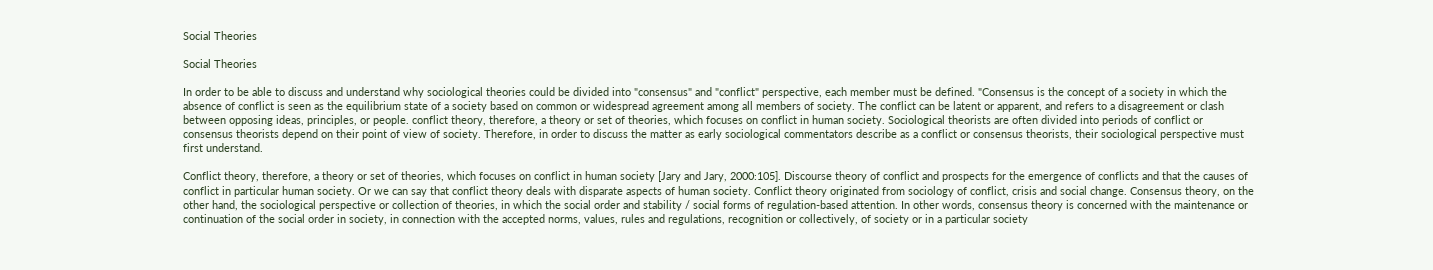Social Theories

Social Theories

In order to be able to discuss and understand why sociological theories could be divided into "consensus" and "conflict" perspective, each member must be defined. "Consensus is the concept of a society in which the absence of conflict is seen as the equilibrium state of a society based on common or widespread agreement among all members of society. The conflict can be latent or apparent, and refers to a disagreement or clash between opposing ideas, principles, or people. conflict theory, therefore, a theory or set of theories, which focuses on conflict in human society. Sociological theorists are often divided into periods of conflict or consensus theorists depend on their point of view of society. Therefore, in order to discuss the matter as early sociological commentators describe as a conflict or consensus theorists, their sociological perspective must first understand.

Conflict theory, therefore, a theory or set of theories, which focuses on conflict in human society [Jary and Jary, 2000:105]. Discourse theory of conflict and prospects for the emergence of conflicts and that the causes of conflict in particular human society. Or we can say that conflict theory deals with disparate aspects of human society. Conflict theory originated from sociology of conflict, crisis and social change. Consensus theory, on the other hand, the sociological perspective or collection of theories, in which the social order and stability / social forms of regulation-based attention. In other words, consensus theory is concerned with the maintenance or continuation of the social order in society, in connection with the accepted norms, values, rules and regulations, recognition or collectively, of society or in a particular society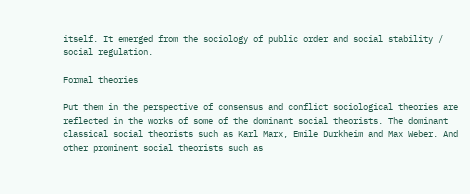itself. It emerged from the sociology of public order and social stability / social regulation.

Formal theories

Put them in the perspective of consensus and conflict sociological theories are reflected in the works of some of the dominant social theorists. The dominant classical social theorists such as Karl Marx, Emile Durkheim and Max Weber. And other prominent social theorists such as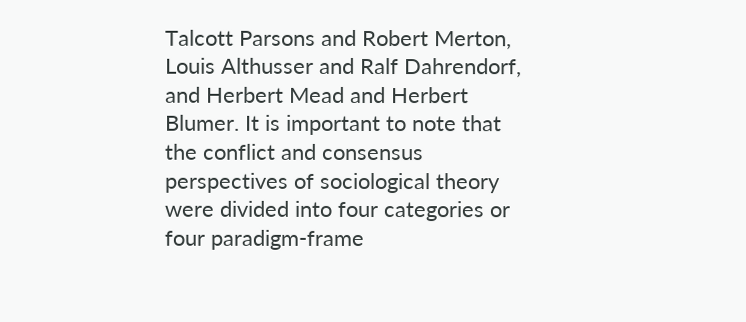Talcott Parsons and Robert Merton, Louis Althusser and Ralf Dahrendorf, and Herbert Mead and Herbert Blumer. It is important to note that the conflict and consensus perspectives of sociological theory were divided into four categories or four paradigm-frame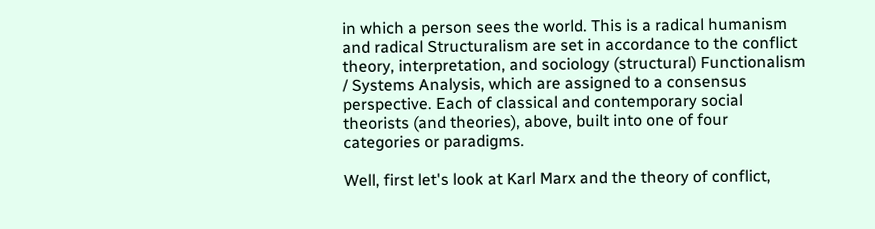in which a person sees the world. This is a radical humanism and radical Structuralism are set in accordance to the conflict theory, interpretation, and sociology (structural) Functionalism / Systems Analysis, which are assigned to a consensus perspective. Each of classical and contemporary social theorists (and theories), above, built into one of four categories or paradigms.

Well, first let's look at Karl Marx and the theory of conflict,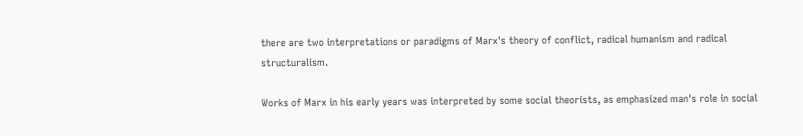there are two interpretations or paradigms of Marx's theory of conflict, radical humanism and radical structuralism.

Works of Marx in his early years was interpreted by some social theorists, as emphasized man's role in social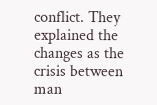conflict. They explained the changes as the crisis between man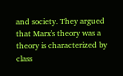and society. They argued that Marx's theory was a theory is characterized by class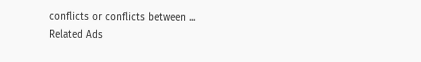conflicts or conflicts between ...
Related Ads